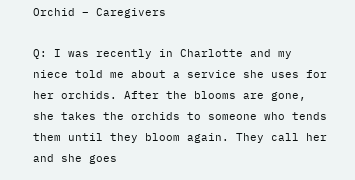Orchid – Caregivers

Q: I was recently in Charlotte and my niece told me about a service she uses for her orchids. After the blooms are gone, she takes the orchids to someone who tends them until they bloom again. They call her and she goes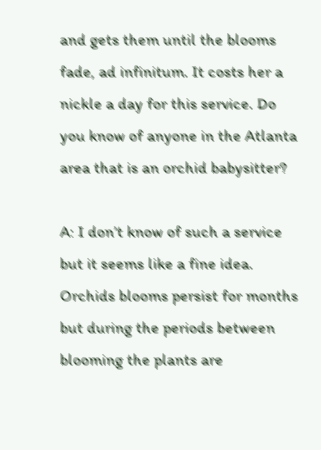and gets them until the blooms fade, ad infinitum. It costs her a nickle a day for this service. Do you know of anyone in the Atlanta area that is an orchid babysitter?

A: I don’t know of such a service but it seems like a fine idea. Orchids blooms persist for months but during the periods between blooming the plants are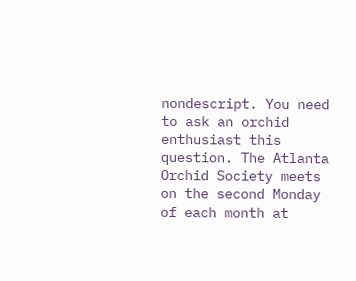nondescript. You need to ask an orchid enthusiast this question. The Atlanta Orchid Society meets on the second Monday of each month at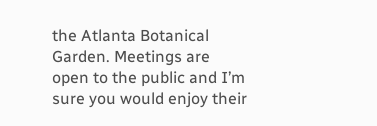the Atlanta Botanical Garden. Meetings are open to the public and I’m sure you would enjoy their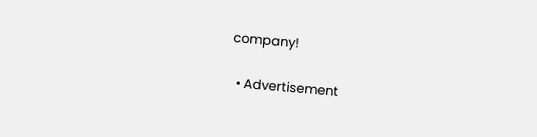company!

  • Advertisement